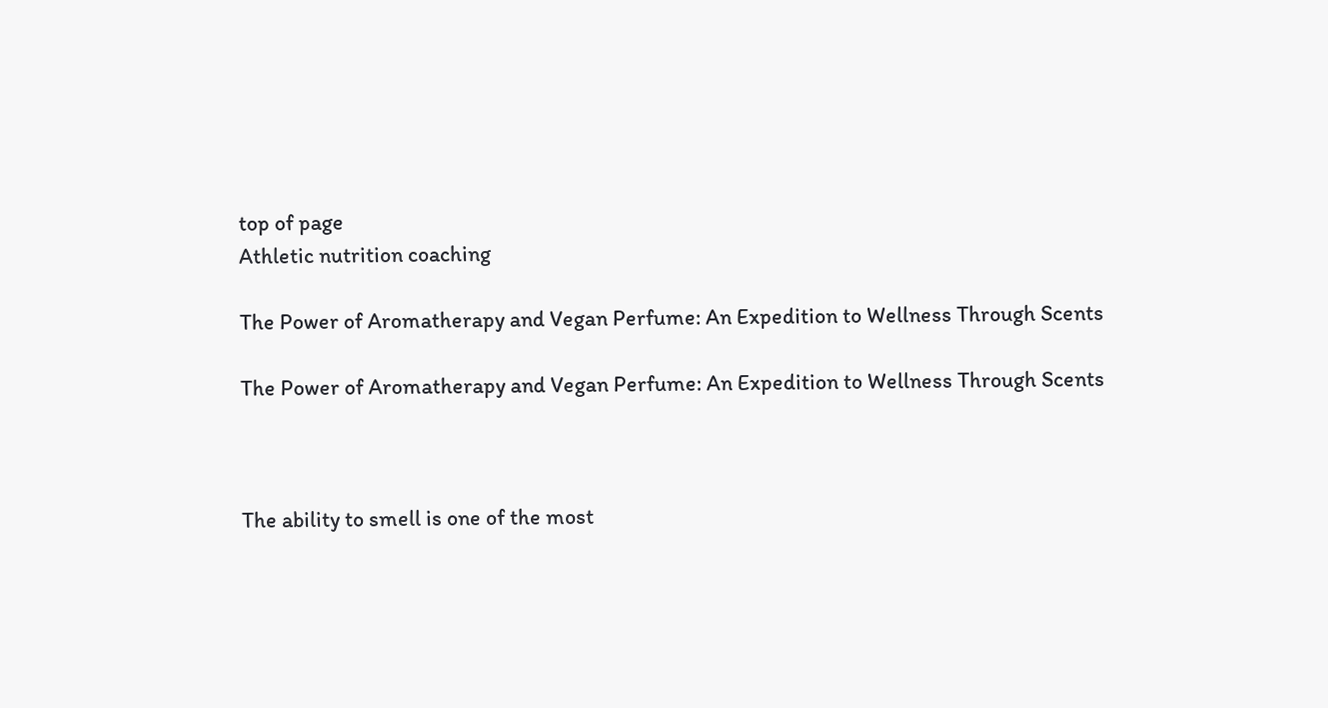top of page
Athletic nutrition coaching

The Power of Aromatherapy and Vegan Perfume: An Expedition to Wellness Through Scents

The Power of Aromatherapy and Vegan Perfume: An Expedition to Wellness Through Scents



The ability to smell is one of the most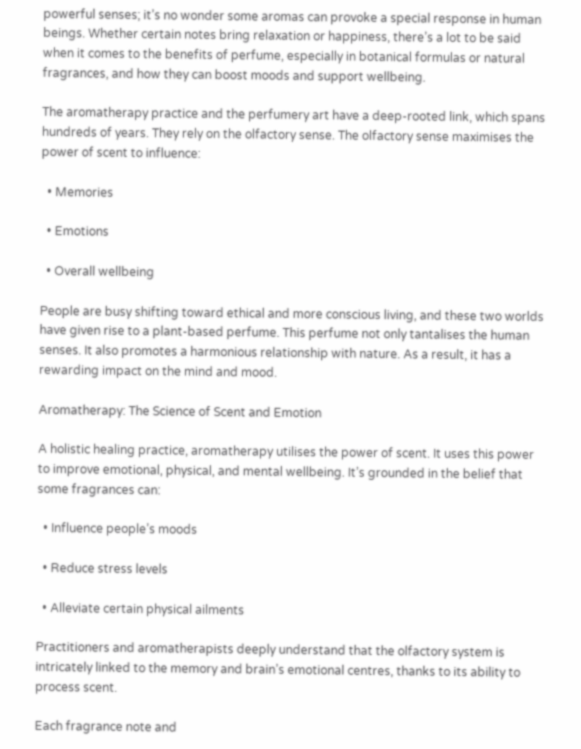powerful senses; it’s no wonder some aromas can provoke a special response in human beings. Whether certain notes bring relaxation or happiness, there’s a lot to be said when it comes to the benefits of perfume, especially in botanical formulas or natural fragrances, and how they can boost moods and support wellbeing.

The aromatherapy practice and the perfumery art have a deep-rooted link, which spans hundreds of years. They rely on the olfactory sense. The olfactory sense maximises the power of scent to influence:

  • Memories

  • Emotions

  • Overall wellbeing

People are busy shifting toward ethical and more conscious living, and these two worlds have given rise to a plant-based perfume. This perfume not only tantalises the human senses. It also promotes a harmonious relationship with nature. As a result, it has a rewarding impact on the mind and mood.

Aromatherapy: The Science of Scent and Emotion

A holistic healing practice, aromatherapy utilises the power of scent. It uses this power to improve emotional, physical, and mental wellbeing. It’s grounded in the belief that some fragrances can:

  • Influence people’s moods

  • Reduce stress levels

  • Alleviate certain physical ailments

Practitioners and aromatherapists deeply understand that the olfactory system is intricately linked to the memory and brain’s emotional centres, thanks to its ability to process scent.

Each fragrance note and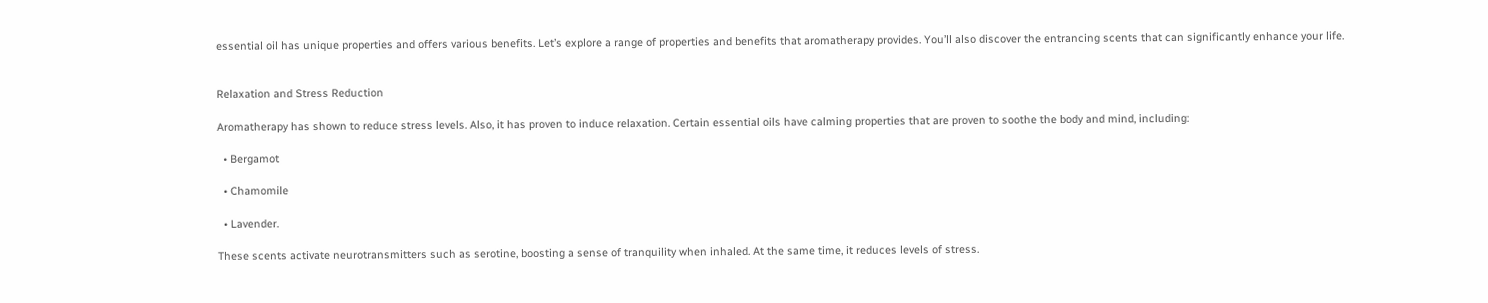essential oil has unique properties and offers various benefits. Let’s explore a range of properties and benefits that aromatherapy provides. You’ll also discover the entrancing scents that can significantly enhance your life.


Relaxation and Stress Reduction

Aromatherapy has shown to reduce stress levels. Also, it has proven to induce relaxation. Certain essential oils have calming properties that are proven to soothe the body and mind, including:

  • Bergamot

  • Chamomile

  • Lavender.

These scents activate neurotransmitters such as serotine, boosting a sense of tranquility when inhaled. At the same time, it reduces levels of stress.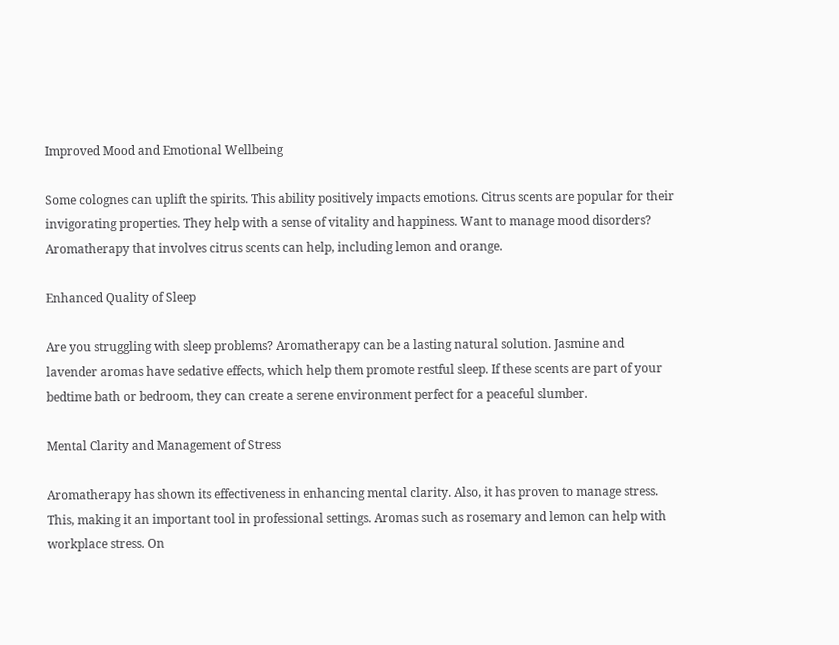Improved Mood and Emotional Wellbeing

Some colognes can uplift the spirits. This ability positively impacts emotions. Citrus scents are popular for their invigorating properties. They help with a sense of vitality and happiness. Want to manage mood disorders? Aromatherapy that involves citrus scents can help, including lemon and orange.

Enhanced Quality of Sleep

Are you struggling with sleep problems? Aromatherapy can be a lasting natural solution. Jasmine and lavender aromas have sedative effects, which help them promote restful sleep. If these scents are part of your bedtime bath or bedroom, they can create a serene environment perfect for a peaceful slumber.

Mental Clarity and Management of Stress

Aromatherapy has shown its effectiveness in enhancing mental clarity. Also, it has proven to manage stress. This, making it an important tool in professional settings. Aromas such as rosemary and lemon can help with workplace stress. On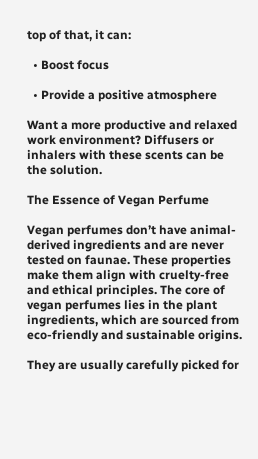top of that, it can:

  • Boost focus

  • Provide a positive atmosphere

Want a more productive and relaxed work environment? Diffusers or inhalers with these scents can be the solution.

The Essence of Vegan Perfume

Vegan perfumes don’t have animal-derived ingredients and are never tested on faunae. These properties make them align with cruelty-free and ethical principles. The core of vegan perfumes lies in the plant ingredients, which are sourced from eco-friendly and sustainable origins.

They are usually carefully picked for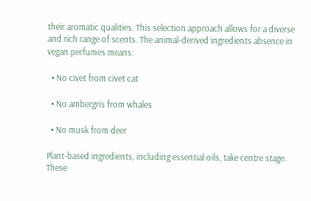their aromatic qualities. This selection approach allows for a diverse and rich range of scents. The animal-derived ingredients absence in vegan perfumes means:

  • No civet from civet cat

  • No ambergris from whales

  • No musk from deer

Plant-based ingredients, including essential oils, take centre stage. These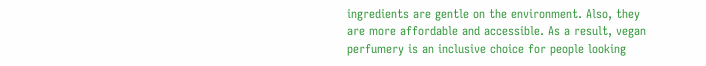ingredients are gentle on the environment. Also, they are more affordable and accessible. As a result, vegan perfumery is an inclusive choice for people looking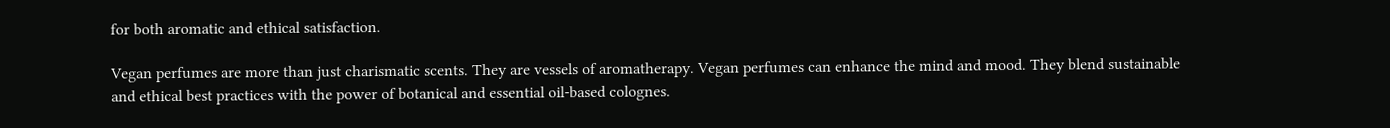for both aromatic and ethical satisfaction.

Vegan perfumes are more than just charismatic scents. They are vessels of aromatherapy. Vegan perfumes can enhance the mind and mood. They blend sustainable and ethical best practices with the power of botanical and essential oil-based colognes.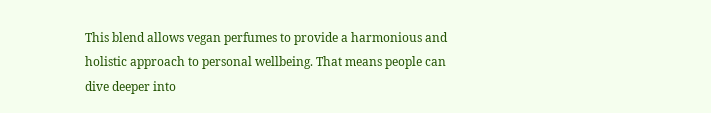This blend allows vegan perfumes to provide a harmonious and holistic approach to personal wellbeing. That means people can dive deeper into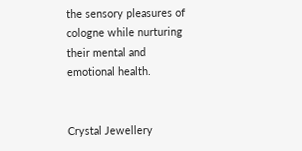the sensory pleasures of cologne while nurturing their mental and emotional health.


Crystal Jewellery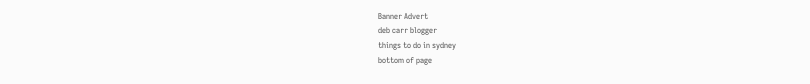Banner Advert
deb carr blogger
things to do in sydney
bottom of page